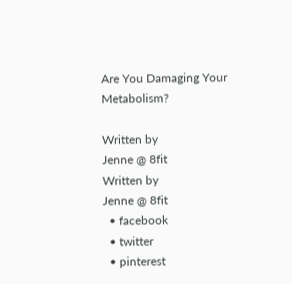Are You Damaging Your Metabolism?

Written by
Jenne @ 8fit
Written by
Jenne @ 8fit
  • facebook
  • twitter
  • pinterest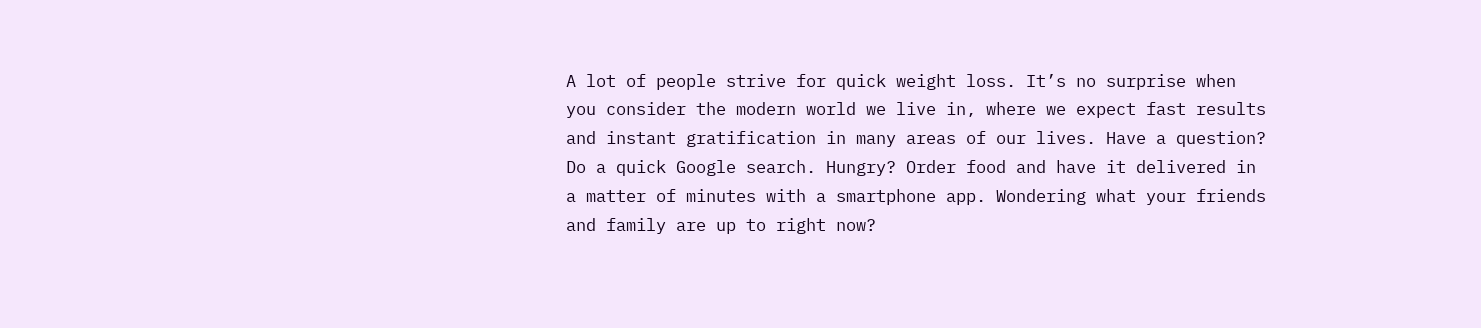A lot of people strive for quick weight loss. It’s no surprise when you consider the modern world we live in, where we expect fast results and instant gratification in many areas of our lives. Have a question? Do a quick Google search. Hungry? Order food and have it delivered in a matter of minutes with a smartphone app. Wondering what your friends and family are up to right now?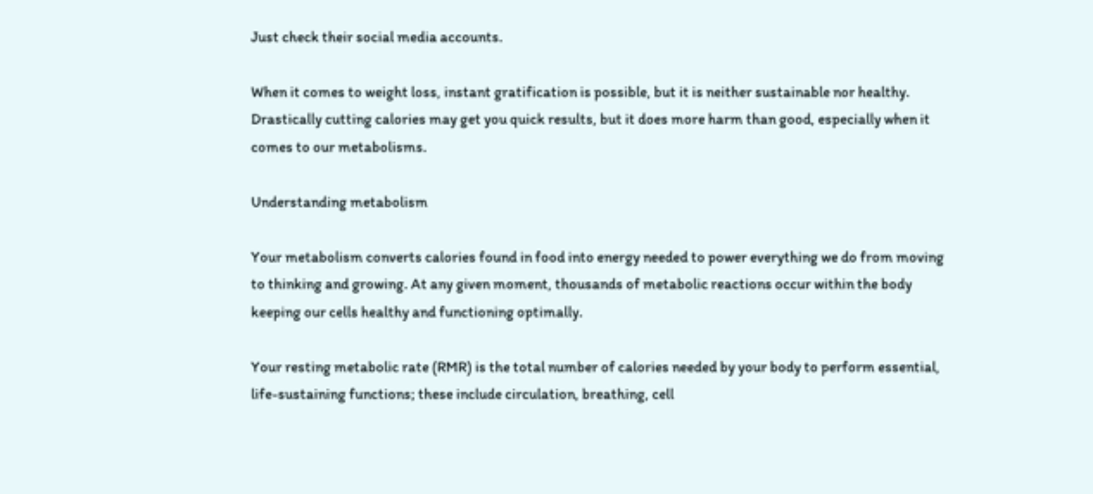Just check their social media accounts.

When it comes to weight loss, instant gratification is possible, but it is neither sustainable nor healthy. Drastically cutting calories may get you quick results, but it does more harm than good, especially when it comes to our metabolisms.

Understanding metabolism

Your metabolism converts calories found in food into energy needed to power everything we do from moving to thinking and growing. At any given moment, thousands of metabolic reactions occur within the body keeping our cells healthy and functioning optimally.

Your resting metabolic rate (RMR) is the total number of calories needed by your body to perform essential, life-sustaining functions; these include circulation, breathing, cell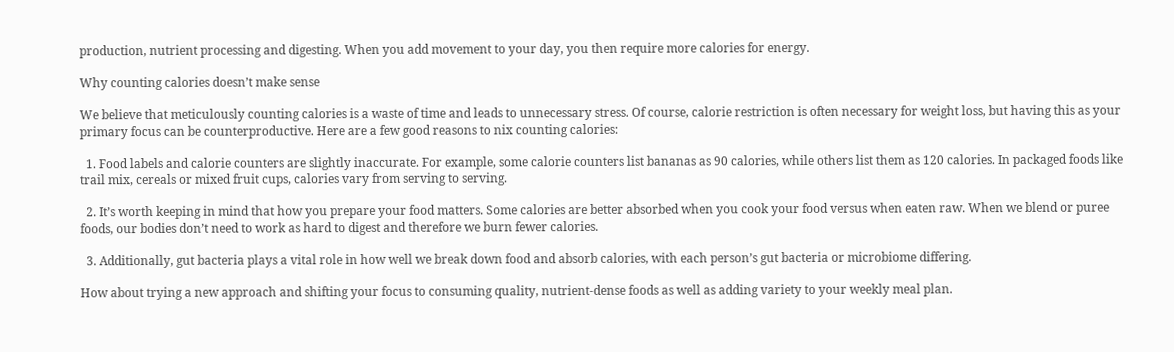production, nutrient processing and digesting. When you add movement to your day, you then require more calories for energy.

Why counting calories doesn’t make sense

We believe that meticulously counting calories is a waste of time and leads to unnecessary stress. Of course, calorie restriction is often necessary for weight loss, but having this as your primary focus can be counterproductive. Here are a few good reasons to nix counting calories:

  1. Food labels and calorie counters are slightly inaccurate. For example, some calorie counters list bananas as 90 calories, while others list them as 120 calories. In packaged foods like trail mix, cereals or mixed fruit cups, calories vary from serving to serving.

  2. It’s worth keeping in mind that how you prepare your food matters. Some calories are better absorbed when you cook your food versus when eaten raw. When we blend or puree foods, our bodies don’t need to work as hard to digest and therefore we burn fewer calories.

  3. Additionally, gut bacteria plays a vital role in how well we break down food and absorb calories, with each person’s gut bacteria or microbiome differing.

How about trying a new approach and shifting your focus to consuming quality, nutrient-dense foods as well as adding variety to your weekly meal plan.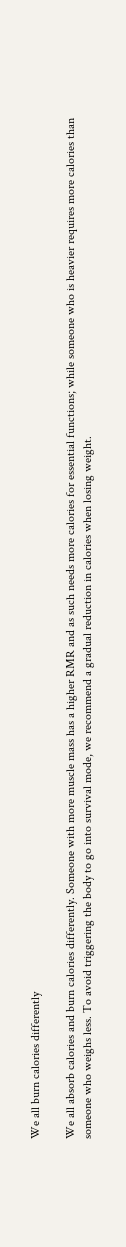We all burn calories differently

We all absorb calories and burn calories differently. Someone with more muscle mass has a higher RMR and as such needs more calories for essential functions; while someone who is heavier requires more calories than someone who weighs less. To avoid triggering the body to go into survival mode, we recommend a gradual reduction in calories when losing weight.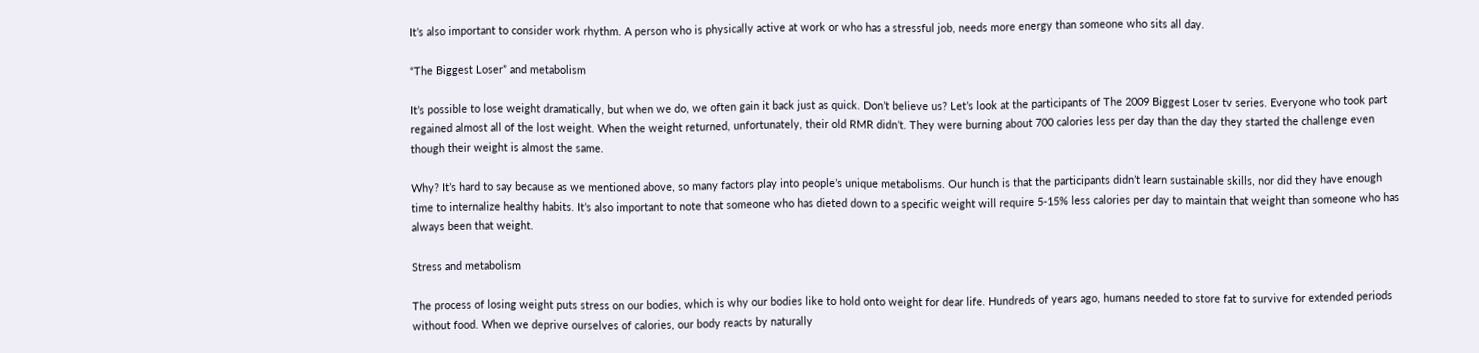It’s also important to consider work rhythm. A person who is physically active at work or who has a stressful job, needs more energy than someone who sits all day.

“The Biggest Loser” and metabolism

It’s possible to lose weight dramatically, but when we do, we often gain it back just as quick. Don’t believe us? Let’s look at the participants of The 2009 Biggest Loser tv series. Everyone who took part regained almost all of the lost weight. When the weight returned, unfortunately, their old RMR didn’t. They were burning about 700 calories less per day than the day they started the challenge even though their weight is almost the same.

Why? It’s hard to say because as we mentioned above, so many factors play into people’s unique metabolisms. Our hunch is that the participants didn’t learn sustainable skills, nor did they have enough time to internalize healthy habits. It’s also important to note that someone who has dieted down to a specific weight will require 5-15% less calories per day to maintain that weight than someone who has always been that weight.

Stress and metabolism

The process of losing weight puts stress on our bodies, which is why our bodies like to hold onto weight for dear life. Hundreds of years ago, humans needed to store fat to survive for extended periods without food. When we deprive ourselves of calories, our body reacts by naturally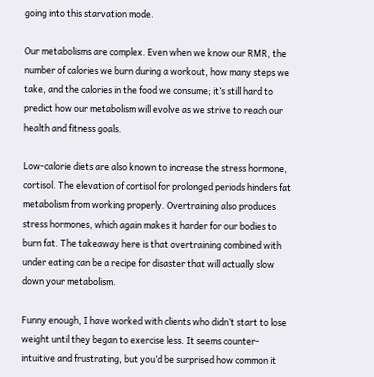going into this starvation mode.

Our metabolisms are complex. Even when we know our RMR, the number of calories we burn during a workout, how many steps we take, and the calories in the food we consume; it’s still hard to predict how our metabolism will evolve as we strive to reach our health and fitness goals.

Low-calorie diets are also known to increase the stress hormone, cortisol. The elevation of cortisol for prolonged periods hinders fat metabolism from working properly. Overtraining also produces stress hormones, which again makes it harder for our bodies to burn fat. The takeaway here is that overtraining combined with under eating can be a recipe for disaster that will actually slow down your metabolism.

Funny enough, I have worked with clients who didn’t start to lose weight until they began to exercise less. It seems counter-intuitive and frustrating, but you’d be surprised how common it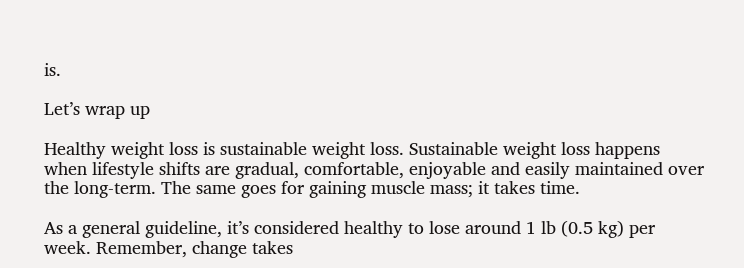is.

Let’s wrap up

Healthy weight loss is sustainable weight loss. Sustainable weight loss happens when lifestyle shifts are gradual, comfortable, enjoyable and easily maintained over the long-term. The same goes for gaining muscle mass; it takes time.

As a general guideline, it’s considered healthy to lose around 1 lb (0.5 kg) per week. Remember, change takes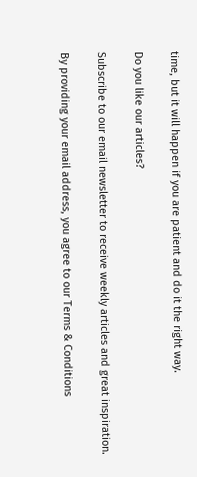time, but it will happen if you are patient and do it the right way.

Do you like our articles?

Subscribe to our email newsletter to receive weekly articles and great inspiration.

By providing your email address, you agree to our Terms & Conditions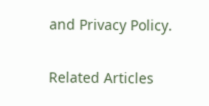and Privacy Policy.

Related Articles